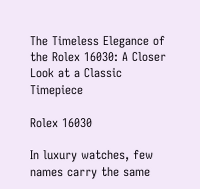The Timeless Elegance of the Rolex 16030: A Closer Look at a Classic Timepiece

Rolex 16030

In luxury watches, few names carry the same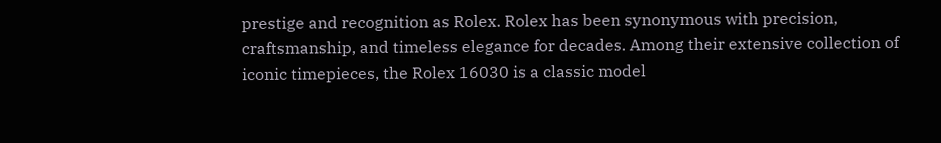prestige and recognition as Rolex. Rolex has been synonymous with precision, craftsmanship, and timeless elegance for decades. Among their extensive collection of iconic timepieces, the Rolex 16030 is a classic model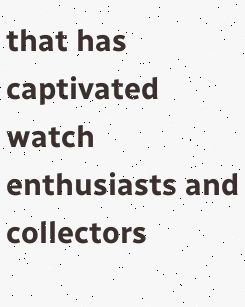that has captivated watch enthusiasts and collectors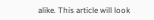alike. This article will look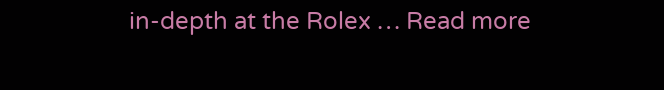in-depth at the Rolex … Read more